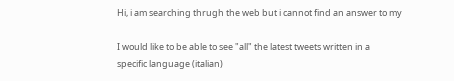Hi, i am searching thrugh the web but i cannot find an answer to my

I would like to be able to see "all" the latest tweets written in a
specific language (italian)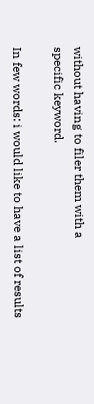without having to filer them with a
specific keyword.

In few words: i would like to have a list of results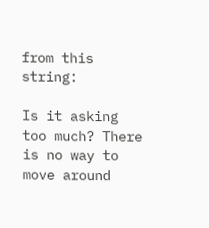from this string:

Is it asking too much? There is no way to move around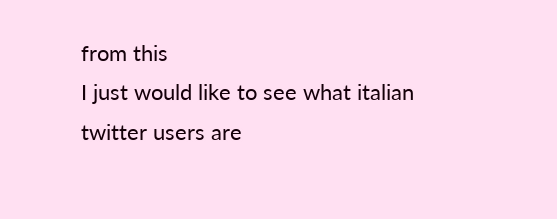from this
I just would like to see what italian twitter users are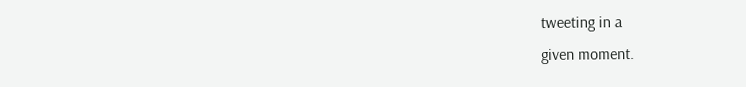tweeting in a
given moment.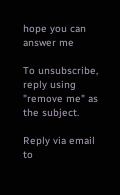hope you can answer me

To unsubscribe, reply using "remove me" as the subject.

Reply via email to